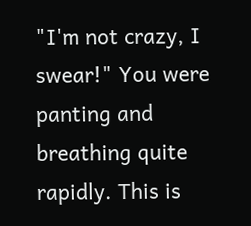"I'm not crazy, I swear!" You were panting and breathing quite rapidly. This is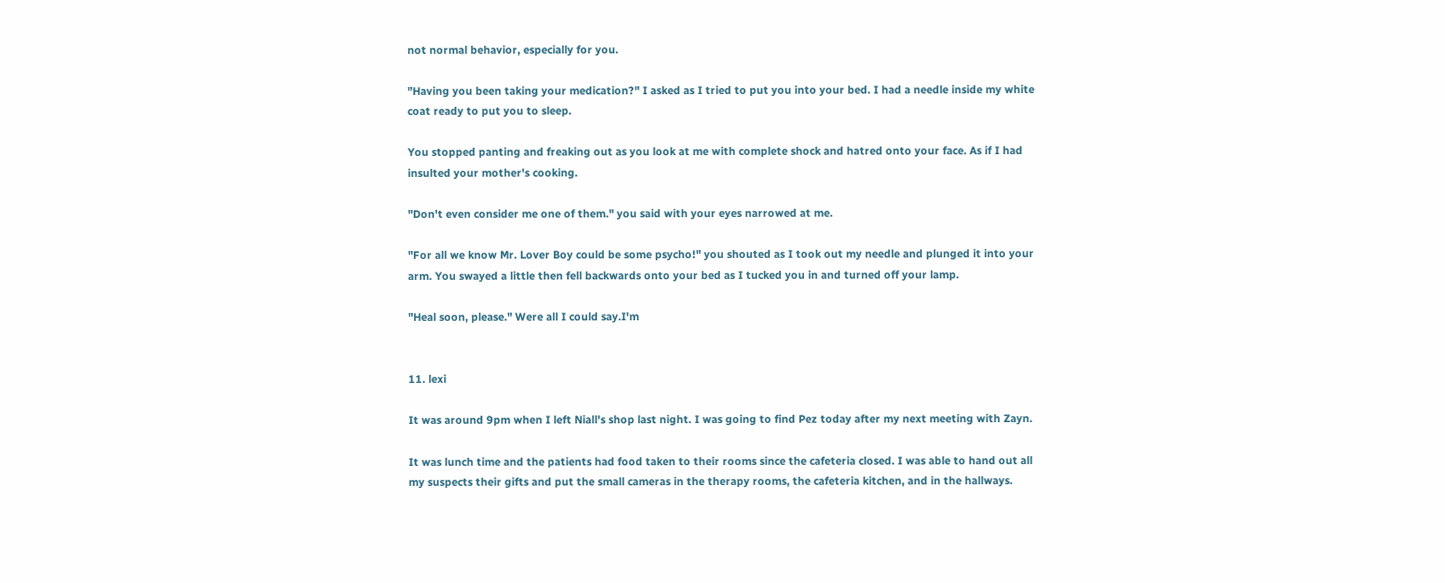not normal behavior, especially for you.

"Having you been taking your medication?" I asked as I tried to put you into your bed. I had a needle inside my white coat ready to put you to sleep.

You stopped panting and freaking out as you look at me with complete shock and hatred onto your face. As if I had insulted your mother's cooking.

"Don't even consider me one of them." you said with your eyes narrowed at me.

"For all we know Mr. Lover Boy could be some psycho!" you shouted as I took out my needle and plunged it into your arm. You swayed a little then fell backwards onto your bed as I tucked you in and turned off your lamp.

"Heal soon, please." Were all I could say.I'm


11. lexi

It was around 9pm when I left Niall's shop last night. I was going to find Pez today after my next meeting with Zayn.

It was lunch time and the patients had food taken to their rooms since the cafeteria closed. I was able to hand out all my suspects their gifts and put the small cameras in the therapy rooms, the cafeteria kitchen, and in the hallways.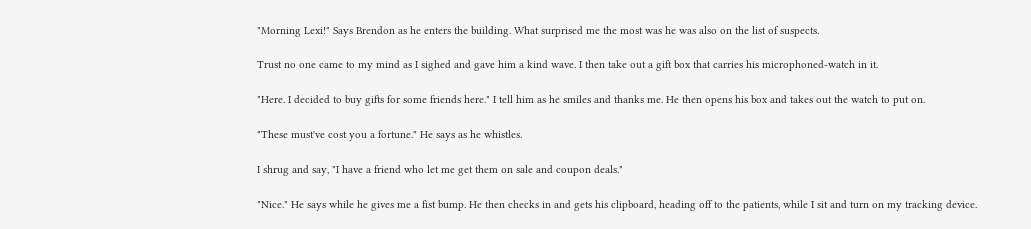"Morning Lexi!" Says Brendon as he enters the building. What surprised me the most was he was also on the list of suspects.

Trust no one came to my mind as I sighed and gave him a kind wave. I then take out a gift box that carries his microphoned-watch in it.

"Here. I decided to buy gifts for some friends here." I tell him as he smiles and thanks me. He then opens his box and takes out the watch to put on.

"These must've cost you a fortune." He says as he whistles.

I shrug and say, "I have a friend who let me get them on sale and coupon deals."

"Nice." He says while he gives me a fist bump. He then checks in and gets his clipboard, heading off to the patients, while I sit and turn on my tracking device.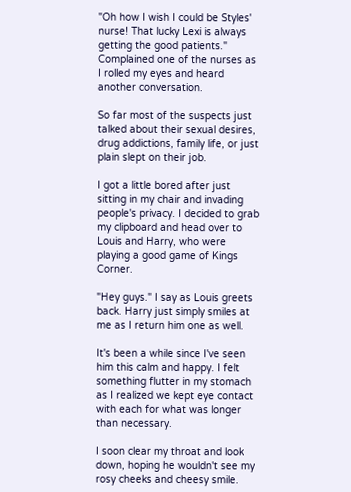"Oh how I wish I could be Styles' nurse! That lucky Lexi is always getting the good patients." Complained one of the nurses as I rolled my eyes and heard another conversation.

So far most of the suspects just talked about their sexual desires, drug addictions, family life, or just plain slept on their job.

I got a little bored after just sitting in my chair and invading people's privacy. I decided to grab my clipboard and head over to Louis and Harry, who were playing a good game of Kings Corner.

"Hey guys." I say as Louis greets back. Harry just simply smiles at me as I return him one as well.

It's been a while since I've seen him this calm and happy. I felt something flutter in my stomach as I realized we kept eye contact with each for what was longer than necessary.

I soon clear my throat and look down, hoping he wouldn't see my rosy cheeks and cheesy smile.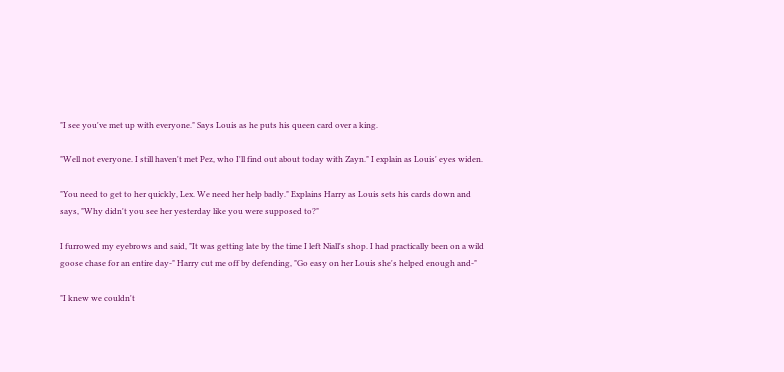"I see you've met up with everyone." Says Louis as he puts his queen card over a king.

"Well not everyone. I still haven't met Pez, who I'll find out about today with Zayn." I explain as Louis' eyes widen.

"You need to get to her quickly, Lex. We need her help badly." Explains Harry as Louis sets his cards down and says, "Why didn't you see her yesterday like you were supposed to?"

I furrowed my eyebrows and said, "It was getting late by the time I left Niall's shop. I had practically been on a wild goose chase for an entire day-" Harry cut me off by defending, "Go easy on her Louis she's helped enough and-"

"I knew we couldn't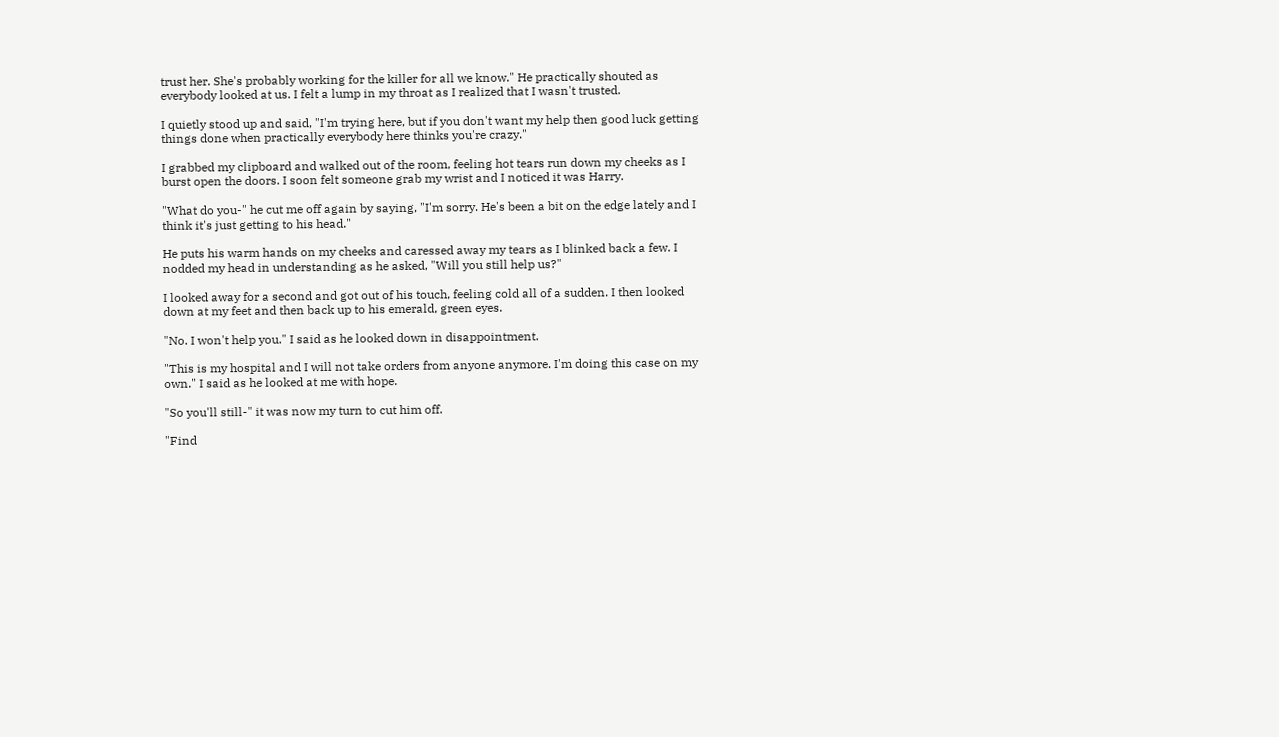trust her. She's probably working for the killer for all we know." He practically shouted as everybody looked at us. I felt a lump in my throat as I realized that I wasn't trusted.

I quietly stood up and said, "I'm trying here, but if you don't want my help then good luck getting things done when practically everybody here thinks you're crazy."

I grabbed my clipboard and walked out of the room, feeling hot tears run down my cheeks as I burst open the doors. I soon felt someone grab my wrist and I noticed it was Harry.

"What do you-" he cut me off again by saying, "I'm sorry. He's been a bit on the edge lately and I think it's just getting to his head."

He puts his warm hands on my cheeks and caressed away my tears as I blinked back a few. I nodded my head in understanding as he asked, "Will you still help us?"

I looked away for a second and got out of his touch, feeling cold all of a sudden. I then looked down at my feet and then back up to his emerald, green eyes.

"No. I won't help you." I said as he looked down in disappointment.

"This is my hospital and I will not take orders from anyone anymore. I'm doing this case on my own." I said as he looked at me with hope.

"So you'll still-" it was now my turn to cut him off.

"Find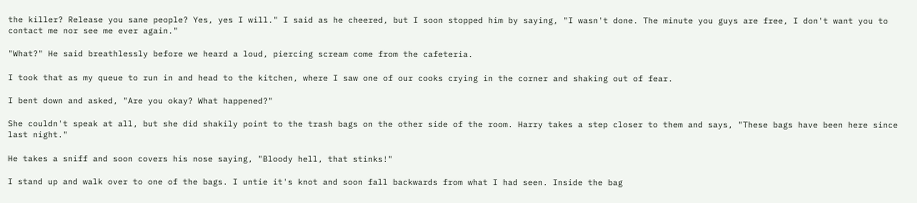the killer? Release you sane people? Yes, yes I will." I said as he cheered, but I soon stopped him by saying, "I wasn't done. The minute you guys are free, I don't want you to contact me nor see me ever again."

"What?" He said breathlessly before we heard a loud, piercing scream come from the cafeteria.

I took that as my queue to run in and head to the kitchen, where I saw one of our cooks crying in the corner and shaking out of fear.

I bent down and asked, "Are you okay? What happened?"

She couldn't speak at all, but she did shakily point to the trash bags on the other side of the room. Harry takes a step closer to them and says, "These bags have been here since last night."

He takes a sniff and soon covers his nose saying, "Bloody hell, that stinks!"

I stand up and walk over to one of the bags. I untie it's knot and soon fall backwards from what I had seen. Inside the bag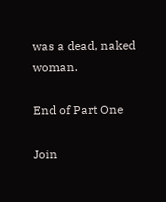was a dead, naked woman.

End of Part One

Join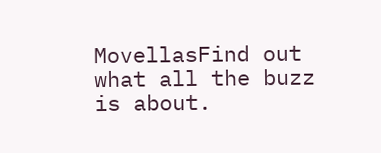MovellasFind out what all the buzz is about.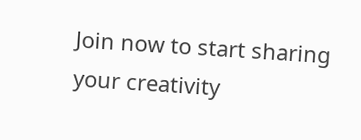Join now to start sharing your creativity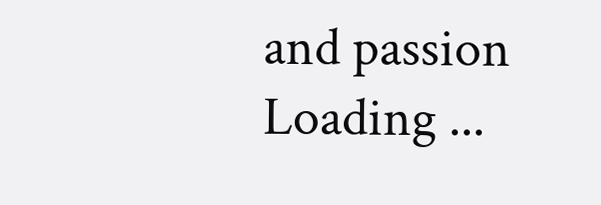and passion
Loading ...